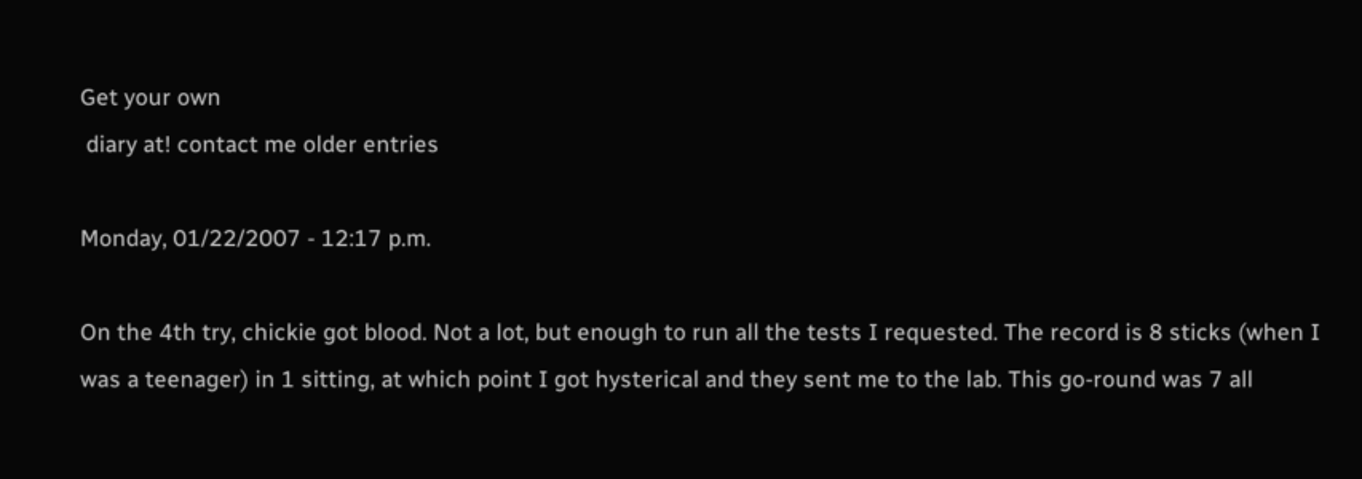Get your own
 diary at! contact me older entries

Monday, 01/22/2007 - 12:17 p.m.

On the 4th try, chickie got blood. Not a lot, but enough to run all the tests I requested. The record is 8 sticks (when I was a teenager) in 1 sitting, at which point I got hysterical and they sent me to the lab. This go-round was 7 all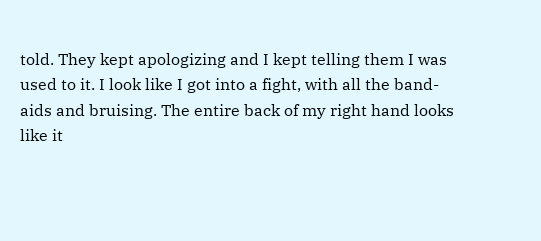told. They kept apologizing and I kept telling them I was used to it. I look like I got into a fight, with all the band-aids and bruising. The entire back of my right hand looks like it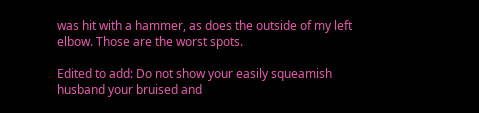was hit with a hammer, as does the outside of my left elbow. Those are the worst spots.

Edited to add: Do not show your easily squeamish husband your bruised and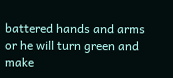battered hands and arms or he will turn green and make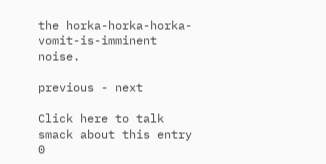the horka-horka-horka-vomit-is-imminent noise.

previous - next

Click here to talk smack about this entry 0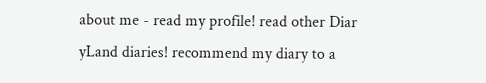about me - read my profile! read other Diar
yLand diaries! recommend my diary to a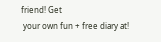friend! Get
 your own fun + free diary at!